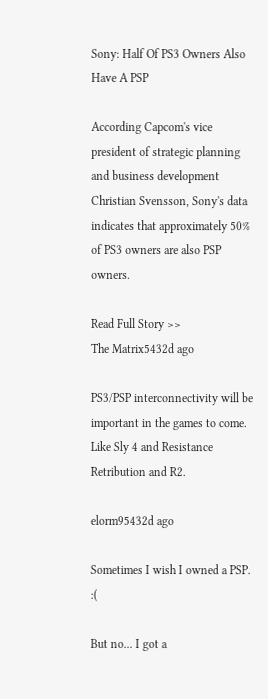Sony: Half Of PS3 Owners Also Have A PSP

According Capcom's vice president of strategic planning and business development Christian Svensson, Sony's data indicates that approximately 50% of PS3 owners are also PSP owners.

Read Full Story >>
The Matrix5432d ago

PS3/PSP interconnectivity will be important in the games to come. Like Sly 4 and Resistance Retribution and R2.

elorm95432d ago

Sometimes I wish I owned a PSP. :(

But no... I got a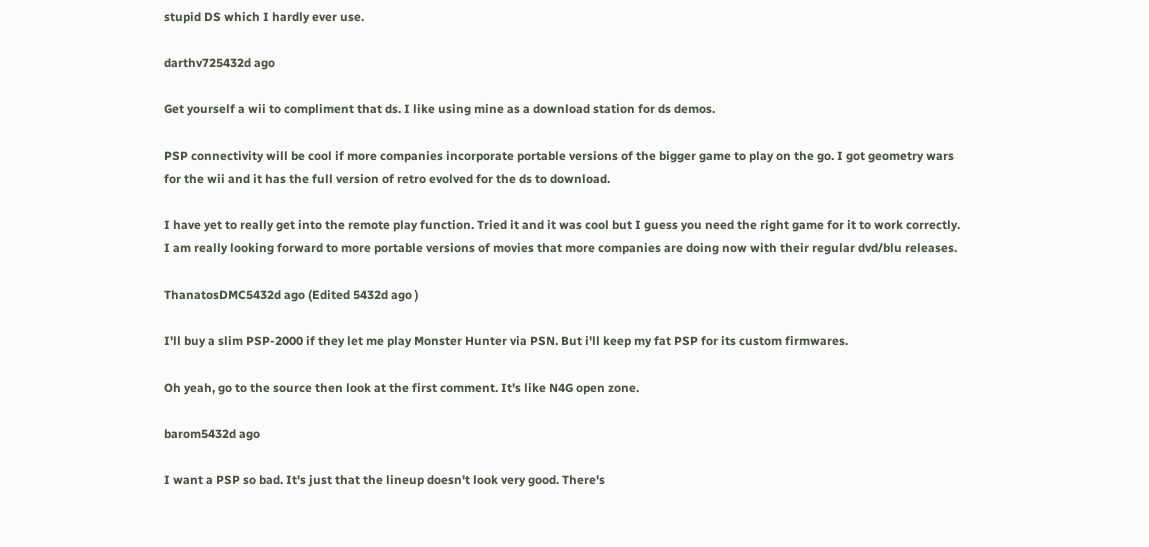stupid DS which I hardly ever use.

darthv725432d ago

Get yourself a wii to compliment that ds. I like using mine as a download station for ds demos.

PSP connectivity will be cool if more companies incorporate portable versions of the bigger game to play on the go. I got geometry wars for the wii and it has the full version of retro evolved for the ds to download.

I have yet to really get into the remote play function. Tried it and it was cool but I guess you need the right game for it to work correctly. I am really looking forward to more portable versions of movies that more companies are doing now with their regular dvd/blu releases.

ThanatosDMC5432d ago (Edited 5432d ago )

I'll buy a slim PSP-2000 if they let me play Monster Hunter via PSN. But i'll keep my fat PSP for its custom firmwares.

Oh yeah, go to the source then look at the first comment. It's like N4G open zone.

barom5432d ago

I want a PSP so bad. It's just that the lineup doesn't look very good. There's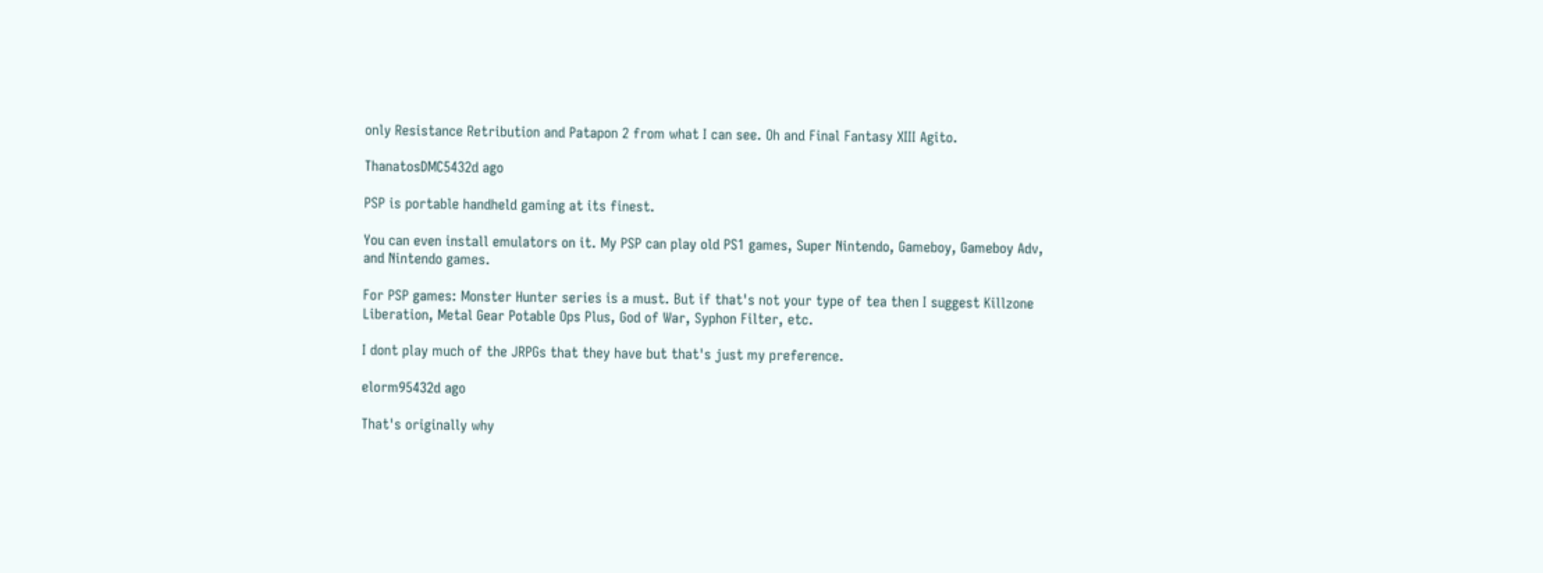only Resistance Retribution and Patapon 2 from what I can see. Oh and Final Fantasy XIII Agito.

ThanatosDMC5432d ago

PSP is portable handheld gaming at its finest.

You can even install emulators on it. My PSP can play old PS1 games, Super Nintendo, Gameboy, Gameboy Adv, and Nintendo games.

For PSP games: Monster Hunter series is a must. But if that's not your type of tea then I suggest Killzone Liberation, Metal Gear Potable Ops Plus, God of War, Syphon Filter, etc.

I dont play much of the JRPGs that they have but that's just my preference.

elorm95432d ago

That's originally why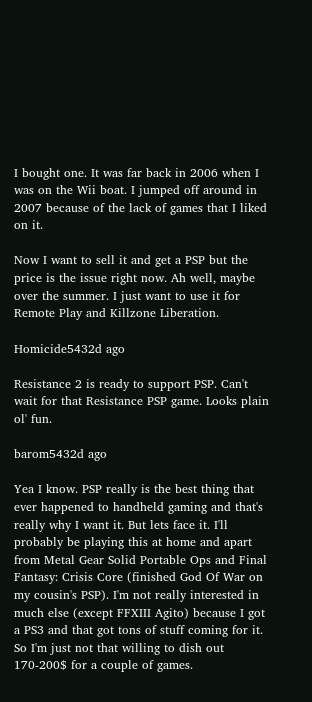I bought one. It was far back in 2006 when I was on the Wii boat. I jumped off around in 2007 because of the lack of games that I liked on it.

Now I want to sell it and get a PSP but the price is the issue right now. Ah well, maybe over the summer. I just want to use it for Remote Play and Killzone Liberation.

Homicide5432d ago

Resistance 2 is ready to support PSP. Can't wait for that Resistance PSP game. Looks plain ol' fun.

barom5432d ago

Yea I know. PSP really is the best thing that ever happened to handheld gaming and that's really why I want it. But lets face it. I'll probably be playing this at home and apart from Metal Gear Solid Portable Ops and Final Fantasy: Crisis Core (finished God Of War on my cousin's PSP). I'm not really interested in much else (except FFXIII Agito) because I got a PS3 and that got tons of stuff coming for it. So I'm just not that willing to dish out 170-200$ for a couple of games.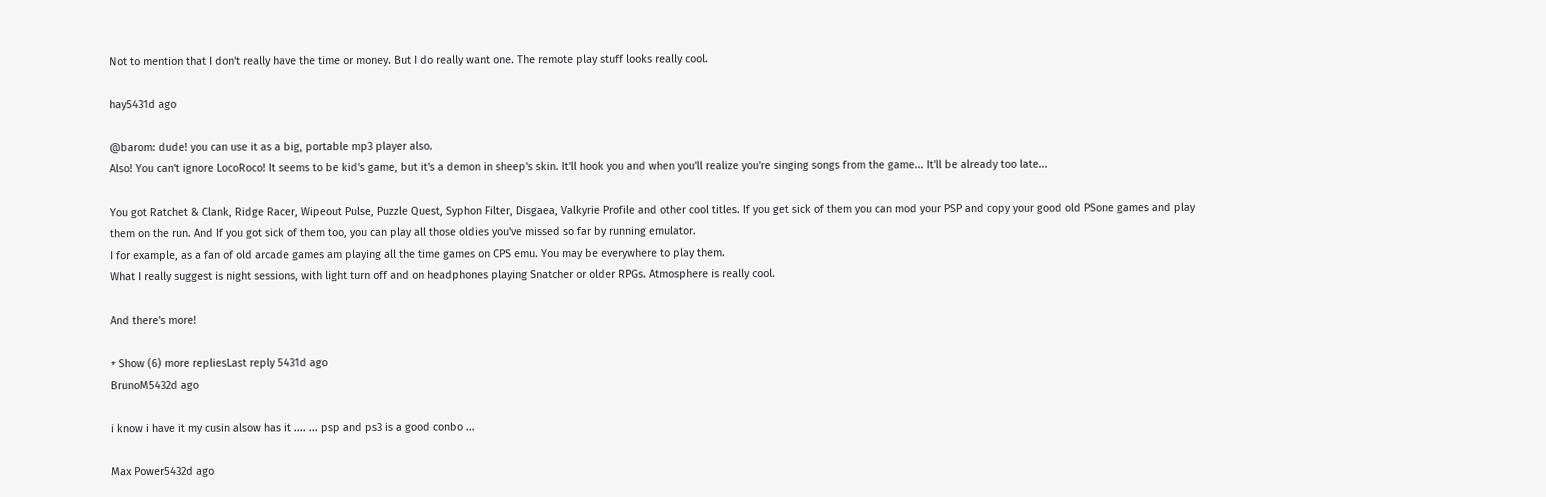Not to mention that I don't really have the time or money. But I do really want one. The remote play stuff looks really cool.

hay5431d ago

@barom: dude! you can use it as a big, portable mp3 player also.
Also! You can't ignore LocoRoco! It seems to be kid's game, but it's a demon in sheep's skin. It'll hook you and when you'll realize you're singing songs from the game... It'll be already too late...

You got Ratchet & Clank, Ridge Racer, Wipeout Pulse, Puzzle Quest, Syphon Filter, Disgaea, Valkyrie Profile and other cool titles. If you get sick of them you can mod your PSP and copy your good old PSone games and play them on the run. And If you got sick of them too, you can play all those oldies you've missed so far by running emulator.
I for example, as a fan of old arcade games am playing all the time games on CPS emu. You may be everywhere to play them.
What I really suggest is night sessions, with light turn off and on headphones playing Snatcher or older RPGs. Atmosphere is really cool.

And there's more!

+ Show (6) more repliesLast reply 5431d ago
BrunoM5432d ago

i know i have it my cusin alsow has it .... ... psp and ps3 is a good conbo ...

Max Power5432d ago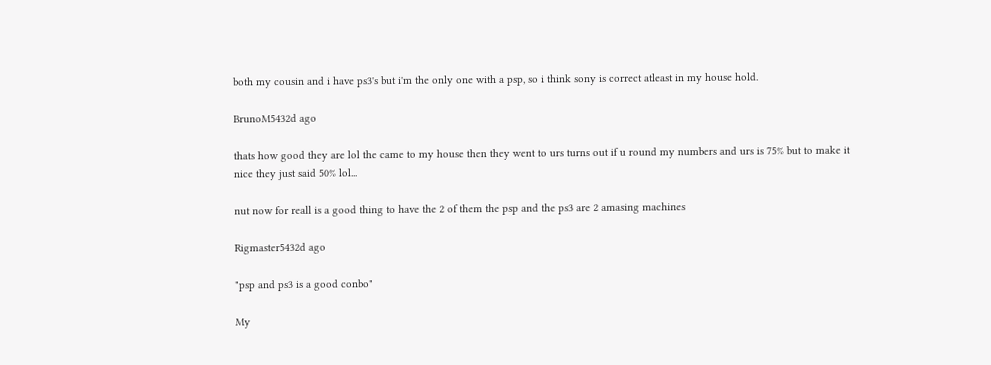both my cousin and i have ps3's but i'm the only one with a psp, so i think sony is correct atleast in my house hold.

BrunoM5432d ago

thats how good they are lol the came to my house then they went to urs turns out if u round my numbers and urs is 75% but to make it nice they just said 50% lol...

nut now for reall is a good thing to have the 2 of them the psp and the ps3 are 2 amasing machines

Rigmaster5432d ago

"psp and ps3 is a good conbo"

My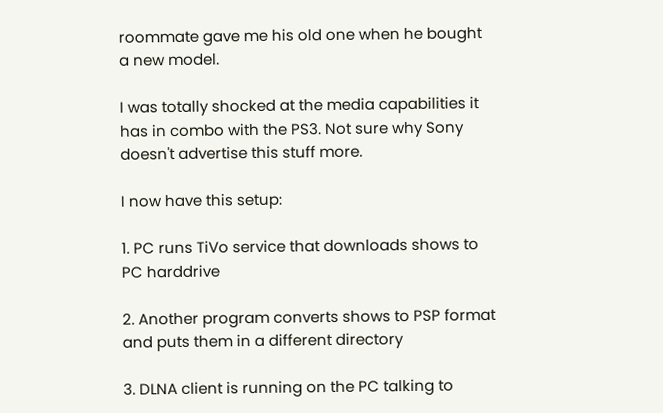roommate gave me his old one when he bought a new model.

I was totally shocked at the media capabilities it has in combo with the PS3. Not sure why Sony doesn't advertise this stuff more.

I now have this setup:

1. PC runs TiVo service that downloads shows to PC harddrive

2. Another program converts shows to PSP format and puts them in a different directory

3. DLNA client is running on the PC talking to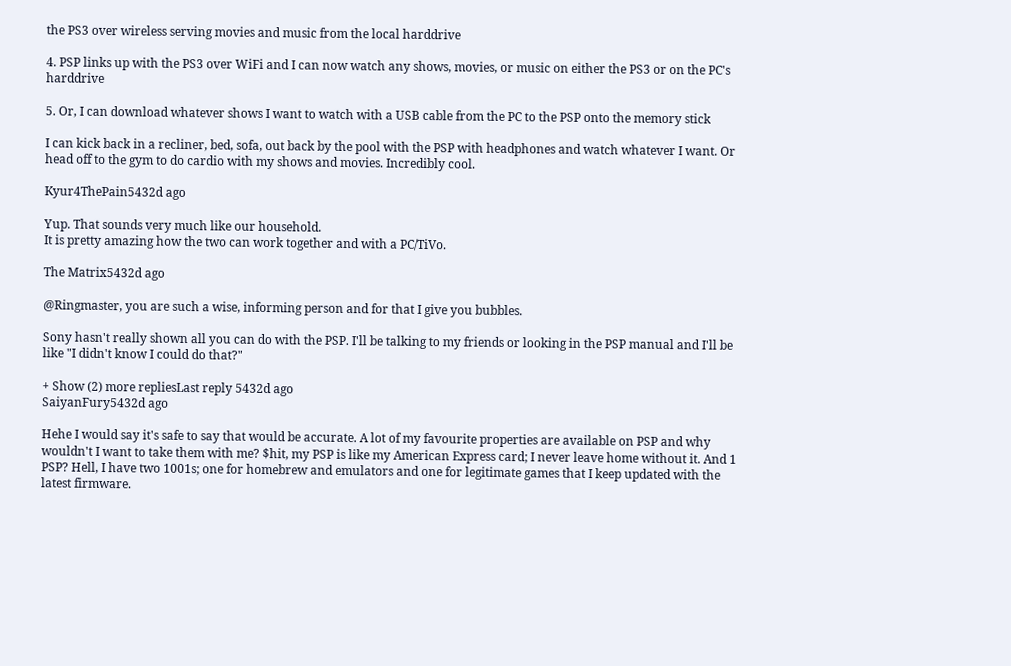the PS3 over wireless serving movies and music from the local harddrive

4. PSP links up with the PS3 over WiFi and I can now watch any shows, movies, or music on either the PS3 or on the PC's harddrive

5. Or, I can download whatever shows I want to watch with a USB cable from the PC to the PSP onto the memory stick

I can kick back in a recliner, bed, sofa, out back by the pool with the PSP with headphones and watch whatever I want. Or head off to the gym to do cardio with my shows and movies. Incredibly cool.

Kyur4ThePain5432d ago

Yup. That sounds very much like our household.
It is pretty amazing how the two can work together and with a PC/TiVo.

The Matrix5432d ago

@Ringmaster, you are such a wise, informing person and for that I give you bubbles.

Sony hasn't really shown all you can do with the PSP. I'll be talking to my friends or looking in the PSP manual and I'll be like "I didn't know I could do that?"

+ Show (2) more repliesLast reply 5432d ago
SaiyanFury5432d ago

Hehe I would say it's safe to say that would be accurate. A lot of my favourite properties are available on PSP and why wouldn't I want to take them with me? $hit, my PSP is like my American Express card; I never leave home without it. And 1 PSP? Hell, I have two 1001s; one for homebrew and emulators and one for legitimate games that I keep updated with the latest firmware.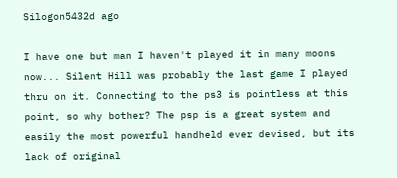Silogon5432d ago

I have one but man I haven't played it in many moons now... Silent Hill was probably the last game I played thru on it. Connecting to the ps3 is pointless at this point, so why bother? The psp is a great system and easily the most powerful handheld ever devised, but its lack of original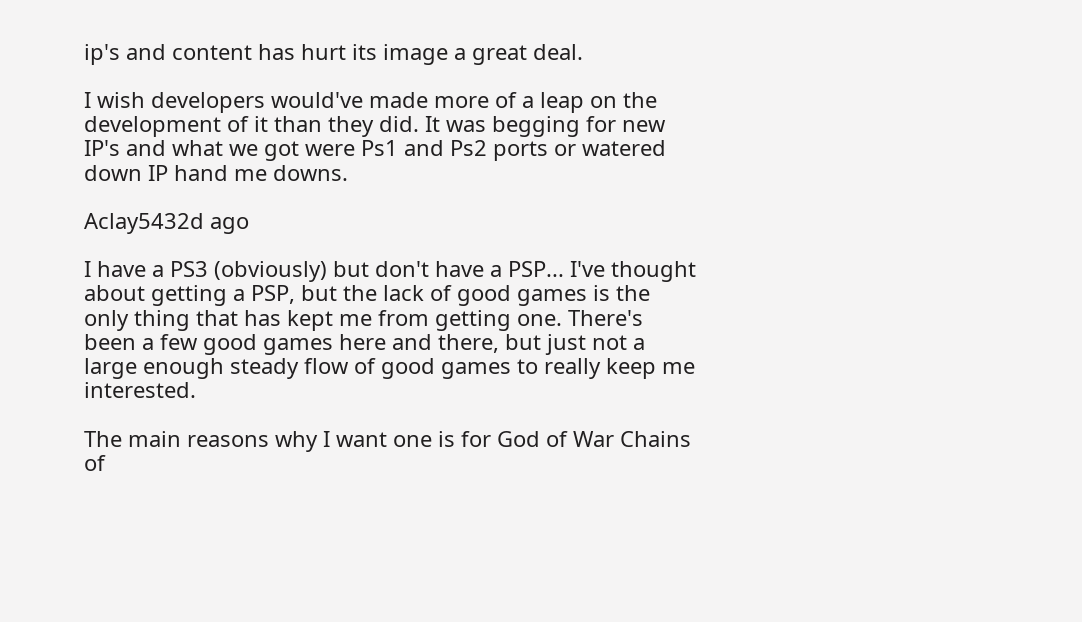ip's and content has hurt its image a great deal.

I wish developers would've made more of a leap on the development of it than they did. It was begging for new IP's and what we got were Ps1 and Ps2 ports or watered down IP hand me downs.

Aclay5432d ago

I have a PS3 (obviously) but don't have a PSP... I've thought about getting a PSP, but the lack of good games is the only thing that has kept me from getting one. There's been a few good games here and there, but just not a large enough steady flow of good games to really keep me interested.

The main reasons why I want one is for God of War Chains of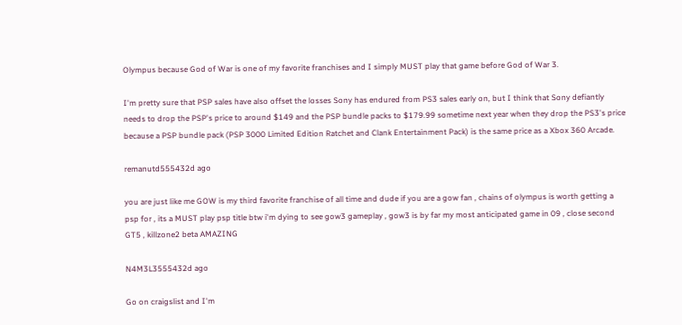Olympus because God of War is one of my favorite franchises and I simply MUST play that game before God of War 3.

I'm pretty sure that PSP sales have also offset the losses Sony has endured from PS3 sales early on, but I think that Sony defiantly needs to drop the PSP's price to around $149 and the PSP bundle packs to $179.99 sometime next year when they drop the PS3's price because a PSP bundle pack (PSP 3000 Limited Edition Ratchet and Clank Entertainment Pack) is the same price as a Xbox 360 Arcade.

remanutd555432d ago

you are just like me GOW is my third favorite franchise of all time and dude if you are a gow fan , chains of olympus is worth getting a psp for , its a MUST play psp title btw i'm dying to see gow3 gameplay , gow3 is by far my most anticipated game in 09 , close second GT5 , killzone2 beta AMAZING

N4M3L3555432d ago

Go on craigslist and I'm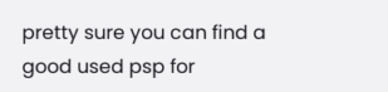pretty sure you can find a good used psp for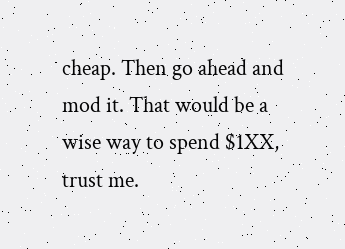cheap. Then go ahead and mod it. That would be a wise way to spend $1XX, trust me.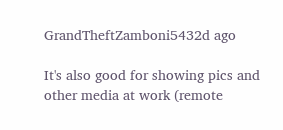GrandTheftZamboni5432d ago

It's also good for showing pics and other media at work (remote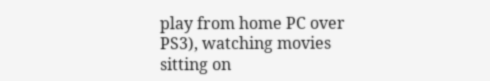play from home PC over PS3), watching movies sitting on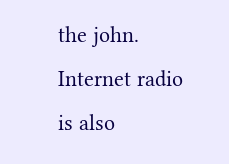the john. Internet radio is also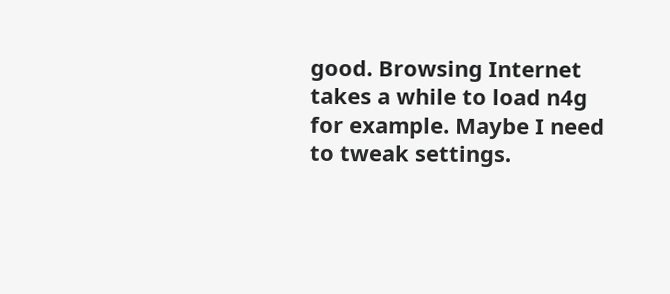good. Browsing Internet takes a while to load n4g for example. Maybe I need to tweak settings.